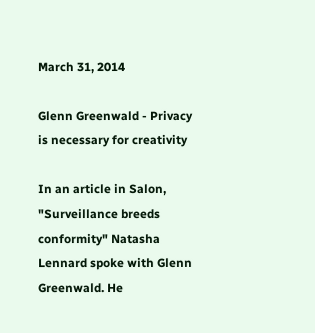March 31, 2014

Glenn Greenwald - Privacy is necessary for creativity

In an article in Salon, "Surveillance breeds conformity" Natasha Lennard spoke with Glenn Greenwald. He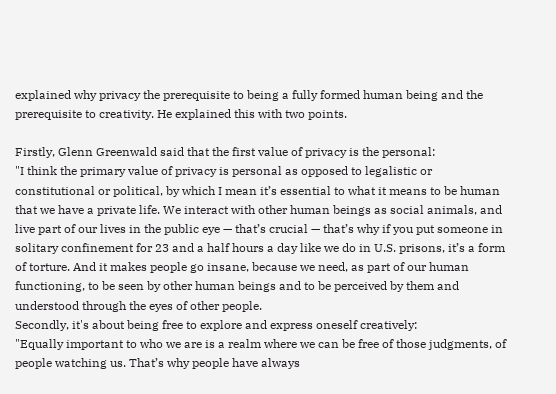explained why privacy the prerequisite to being a fully formed human being and the prerequisite to creativity. He explained this with two points.

Firstly, Glenn Greenwald said that the first value of privacy is the personal:
"I think the primary value of privacy is personal as opposed to legalistic or constitutional or political, by which I mean it’s essential to what it means to be human that we have a private life. We interact with other human beings as social animals, and live part of our lives in the public eye — that’s crucial — that’s why if you put someone in solitary confinement for 23 and a half hours a day like we do in U.S. prisons, it’s a form of torture. And it makes people go insane, because we need, as part of our human functioning, to be seen by other human beings and to be perceived by them and understood through the eyes of other people.
Secondly, it's about being free to explore and express oneself creatively:
"Equally important to who we are is a realm where we can be free of those judgments, of people watching us. That’s why people have always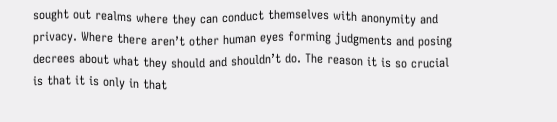sought out realms where they can conduct themselves with anonymity and privacy. Where there aren’t other human eyes forming judgments and posing decrees about what they should and shouldn’t do. The reason it is so crucial is that it is only in that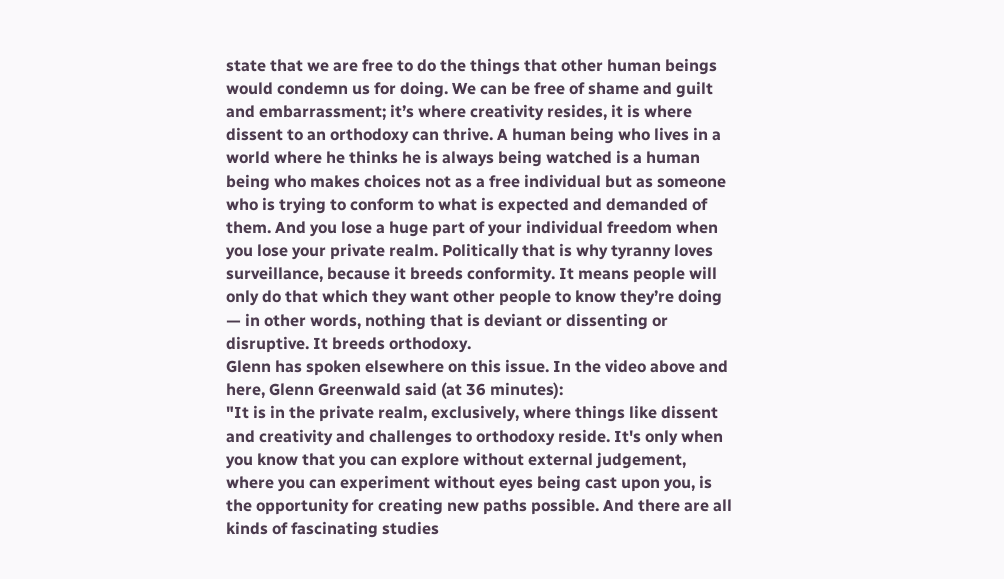state that we are free to do the things that other human beings would condemn us for doing. We can be free of shame and guilt and embarrassment; it’s where creativity resides, it is where dissent to an orthodoxy can thrive. A human being who lives in a world where he thinks he is always being watched is a human being who makes choices not as a free individual but as someone who is trying to conform to what is expected and demanded of them. And you lose a huge part of your individual freedom when you lose your private realm. Politically that is why tyranny loves surveillance, because it breeds conformity. It means people will only do that which they want other people to know they’re doing — in other words, nothing that is deviant or dissenting or disruptive. It breeds orthodoxy.
Glenn has spoken elsewhere on this issue. In the video above and here, Glenn Greenwald said (at 36 minutes):
"It is in the private realm, exclusively, where things like dissent and creativity and challenges to orthodoxy reside. It's only when you know that you can explore without external judgement, where you can experiment without eyes being cast upon you, is the opportunity for creating new paths possible. And there are all kinds of fascinating studies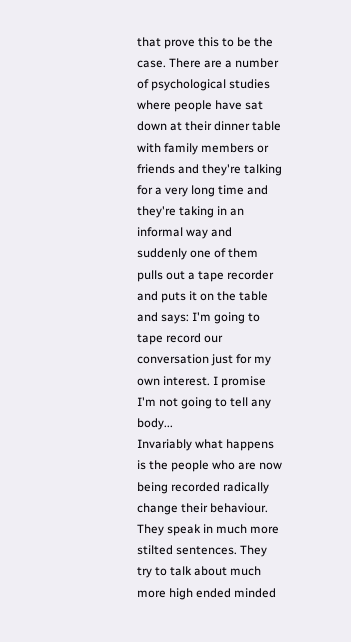that prove this to be the case. There are a number of psychological studies where people have sat down at their dinner table with family members or friends and they're talking for a very long time and they're taking in an informal way and suddenly one of them pulls out a tape recorder and puts it on the table and says: I'm going to tape record our conversation just for my own interest. I promise I'm not going to tell any body...
Invariably what happens is the people who are now being recorded radically change their behaviour. They speak in much more stilted sentences. They try to talk about much more high ended minded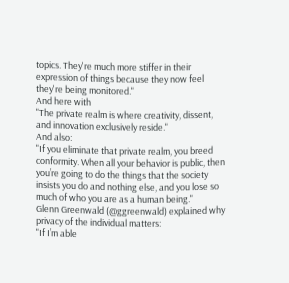topics. They're much more stiffer in their expression of things because they now feel they're being monitored."
And here with
"The private realm is where creativity, dissent, and innovation exclusively reside."
And also:
"If you eliminate that private realm, you breed conformity. When all your behavior is public, then you’re going to do the things that the society insists you do and nothing else, and you lose so much of who you are as a human being."
Glenn Greenwald (@ggreenwald) explained why privacy of the individual matters:
"If I’m able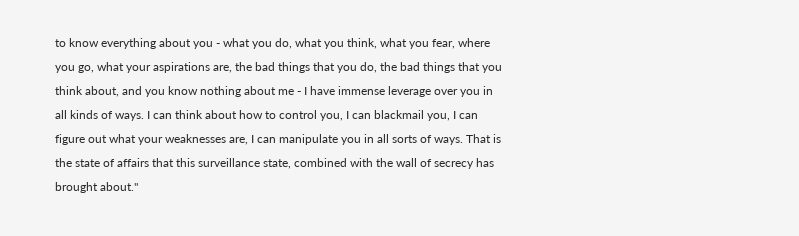to know everything about you - what you do, what you think, what you fear, where you go, what your aspirations are, the bad things that you do, the bad things that you think about, and you know nothing about me - I have immense leverage over you in all kinds of ways. I can think about how to control you, I can blackmail you, I can figure out what your weaknesses are, I can manipulate you in all sorts of ways. That is the state of affairs that this surveillance state, combined with the wall of secrecy has brought about."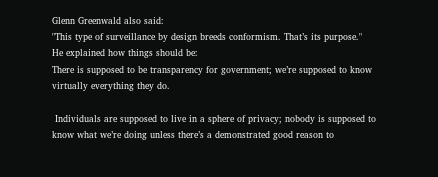Glenn Greenwald also said:
"This type of surveillance by design breeds conformism. That’s its purpose."
He explained how things should be:
There is supposed to be transparency for government; we’re supposed to know virtually everything they do.

 Individuals are supposed to live in a sphere of privacy; nobody is supposed to know what we’re doing unless there’s a demonstrated good reason to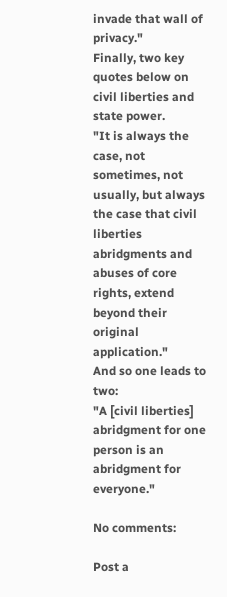invade that wall of privacy."
Finally, two key quotes below on civil liberties and state power.
"It is always the case, not sometimes, not usually, but always the case that civil liberties abridgments and abuses of core rights, extend beyond their original application."
And so one leads to two:
"A [civil liberties] abridgment for one person is an abridgment for everyone."

No comments:

Post a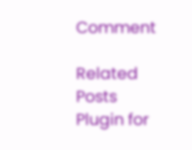Comment

Related Posts Plugin for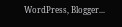WordPress, Blogger...